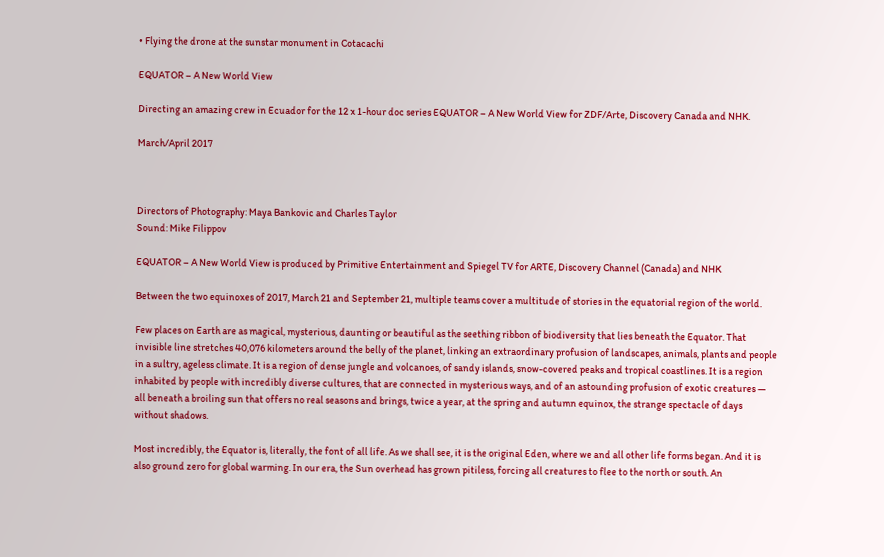• Flying the drone at the sunstar monument in Cotacachi

EQUATOR – A New World View

Directing an amazing crew in Ecuador for the 12 x 1-hour doc series EQUATOR – A New World View for ZDF/Arte, Discovery Canada and NHK.

March/April 2017



Directors of Photography: Maya Bankovic and Charles Taylor
Sound: Mike Filippov

EQUATOR – A New World View is produced by Primitive Entertainment and Spiegel TV for ARTE, Discovery Channel (Canada) and NHK

Between the two equinoxes of 2017, March 21 and September 21, multiple teams cover a multitude of stories in the equatorial region of the world.

Few places on Earth are as magical, mysterious, daunting or beautiful as the seething ribbon of biodiversity that lies beneath the Equator. That invisible line stretches 40,076 kilometers around the belly of the planet, linking an extraordinary profusion of landscapes, animals, plants and people in a sultry, ageless climate. It is a region of dense jungle and volcanoes, of sandy islands, snow-covered peaks and tropical coastlines. It is a region inhabited by people with incredibly diverse cultures, that are connected in mysterious ways, and of an astounding profusion of exotic creatures — all beneath a broiling sun that offers no real seasons and brings, twice a year, at the spring and autumn equinox, the strange spectacle of days without shadows.

Most incredibly, the Equator is, literally, the font of all life. As we shall see, it is the original Eden, where we and all other life forms began. And it is also ground zero for global warming. In our era, the Sun overhead has grown pitiless, forcing all creatures to flee to the north or south. An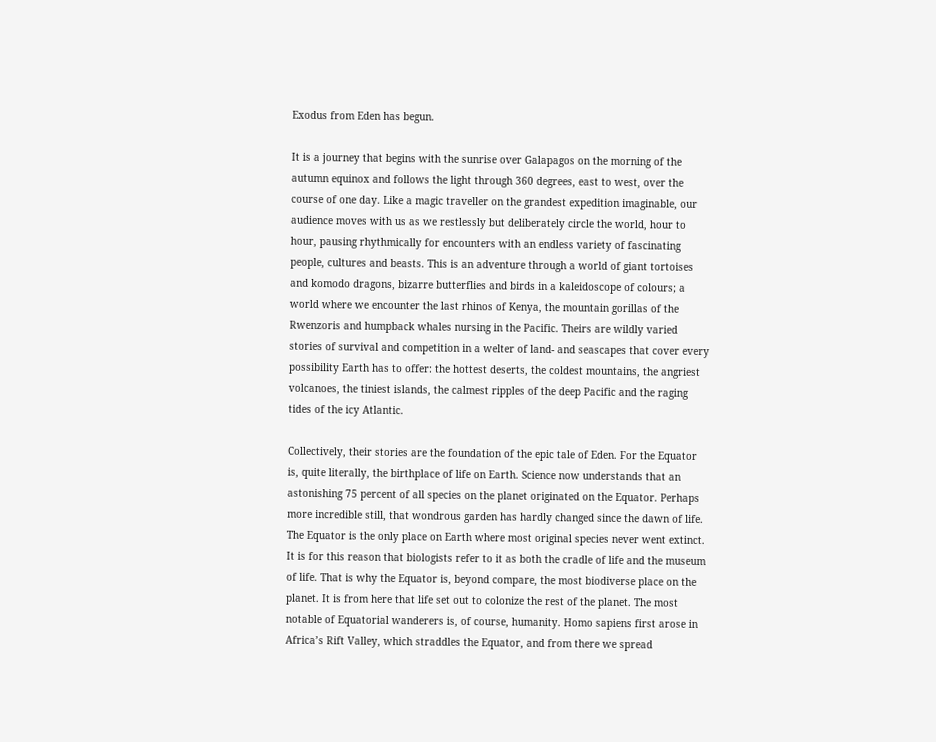Exodus from Eden has begun.

It is a journey that begins with the sunrise over Galapagos on the morning of the autumn equinox and follows the light through 360 degrees, east to west, over the course of one day. Like a magic traveller on the grandest expedition imaginable, our audience moves with us as we restlessly but deliberately circle the world, hour to hour, pausing rhythmically for encounters with an endless variety of fascinating people, cultures and beasts. This is an adventure through a world of giant tortoises and komodo dragons, bizarre butterflies and birds in a kaleidoscope of colours; a world where we encounter the last rhinos of Kenya, the mountain gorillas of the Rwenzoris and humpback whales nursing in the Pacific. Theirs are wildly varied stories of survival and competition in a welter of land- and seascapes that cover every possibility Earth has to offer: the hottest deserts, the coldest mountains, the angriest volcanoes, the tiniest islands, the calmest ripples of the deep Pacific and the raging tides of the icy Atlantic.

Collectively, their stories are the foundation of the epic tale of Eden. For the Equator is, quite literally, the birthplace of life on Earth. Science now understands that an astonishing 75 percent of all species on the planet originated on the Equator. Perhaps more incredible still, that wondrous garden has hardly changed since the dawn of life. The Equator is the only place on Earth where most original species never went extinct. It is for this reason that biologists refer to it as both the cradle of life and the museum of life. That is why the Equator is, beyond compare, the most biodiverse place on the planet. It is from here that life set out to colonize the rest of the planet. The most notable of Equatorial wanderers is, of course, humanity. Homo sapiens first arose in Africa’s Rift Valley, which straddles the Equator, and from there we spread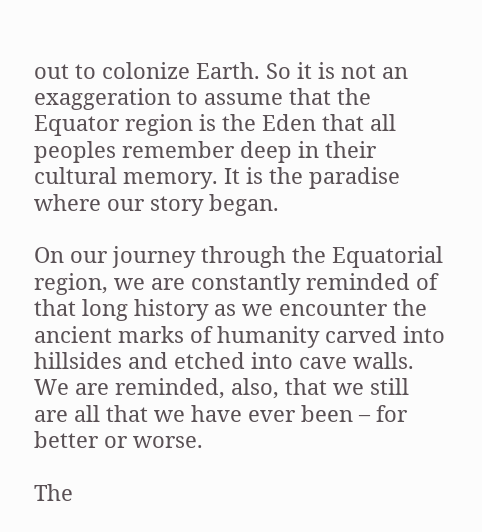out to colonize Earth. So it is not an exaggeration to assume that the Equator region is the Eden that all peoples remember deep in their cultural memory. It is the paradise where our story began.

On our journey through the Equatorial region, we are constantly reminded of that long history as we encounter the ancient marks of humanity carved into hillsides and etched into cave walls. We are reminded, also, that we still are all that we have ever been – for better or worse.

The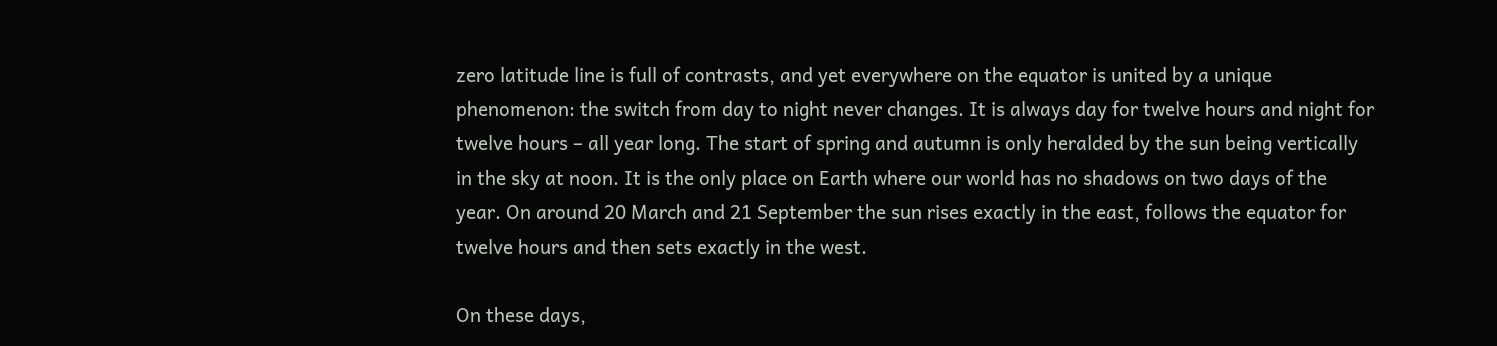zero latitude line is full of contrasts, and yet everywhere on the equator is united by a unique phenomenon: the switch from day to night never changes. It is always day for twelve hours and night for twelve hours – all year long. The start of spring and autumn is only heralded by the sun being vertically in the sky at noon. It is the only place on Earth where our world has no shadows on two days of the year. On around 20 March and 21 September the sun rises exactly in the east, follows the equator for twelve hours and then sets exactly in the west.

On these days,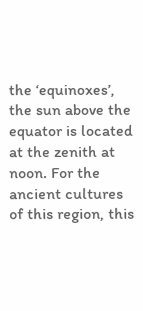the ‘equinoxes’, the sun above the equator is located at the zenith at noon. For the ancient cultures of this region, this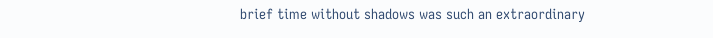brief time without shadows was such an extraordinary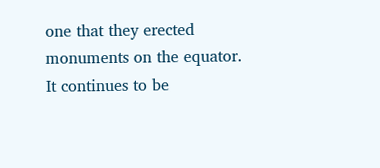one that they erected monuments on the equator. It continues to be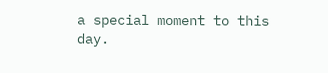a special moment to this day.